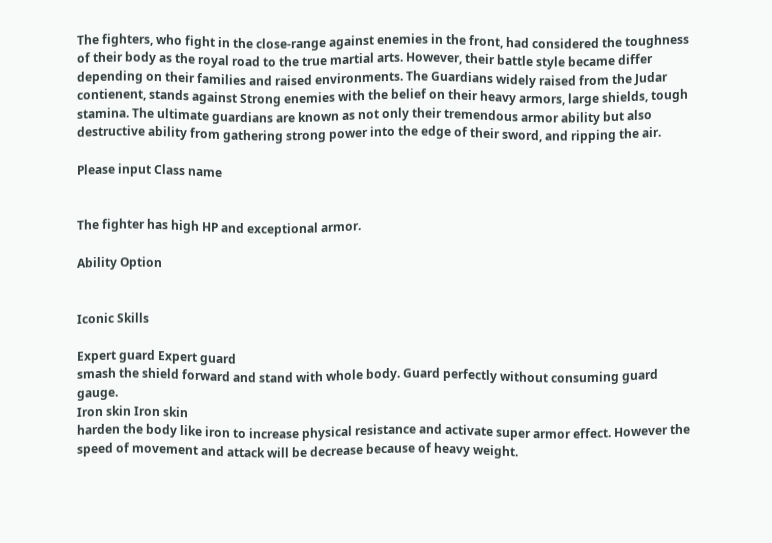The fighters, who fight in the close-range against enemies in the front, had considered the toughness of their body as the royal road to the true martial arts. However, their battle style became differ depending on their families and raised environments. The Guardians widely raised from the Judar contienent, stands against Strong enemies with the belief on their heavy armors, large shields, tough stamina. The ultimate guardians are known as not only their tremendous armor ability but also destructive ability from gathering strong power into the edge of their sword, and ripping the air.

Please input Class name


The fighter has high HP and exceptional armor.

Ability Option


Iconic Skills

Expert guard Expert guard
smash the shield forward and stand with whole body. Guard perfectly without consuming guard gauge.
Iron skin Iron skin
harden the body like iron to increase physical resistance and activate super armor effect. However the speed of movement and attack will be decrease because of heavy weight.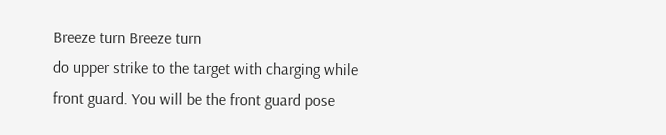Breeze turn Breeze turn
do upper strike to the target with charging while front guard. You will be the front guard pose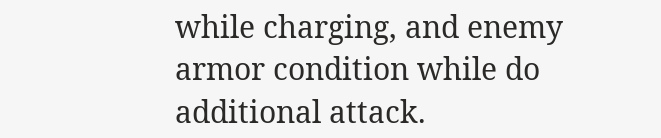while charging, and enemy armor condition while do additional attack.